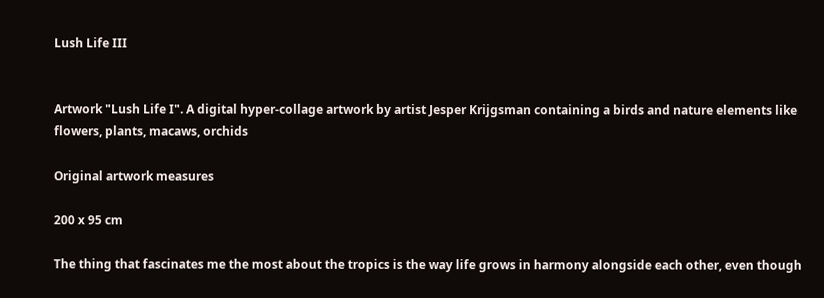Lush Life III


Artwork "Lush Life I". A digital hyper-collage artwork by artist Jesper Krijgsman containing a birds and nature elements like flowers, plants, macaws, orchids

Original artwork measures

200 x 95 cm

The thing that fascinates me the most about the tropics is the way life grows in harmony alongside each other, even though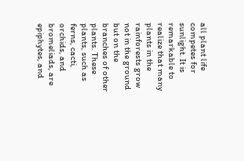all plant life competes for sunlight. It is remarkable to realize that many plants in the rainforests grow not in the ground but on the branches of other plants. These plants, such as ferns, cacti, orchids, and bromeliads, are epiphytes, and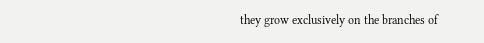they grow exclusively on the branches of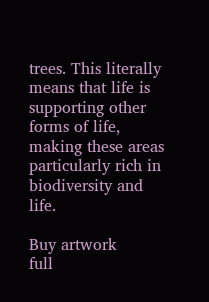trees. This literally means that life is supporting other forms of life, making these areas particularly rich in biodiversity and life.

Buy artwork
full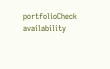portfolioCheck availability